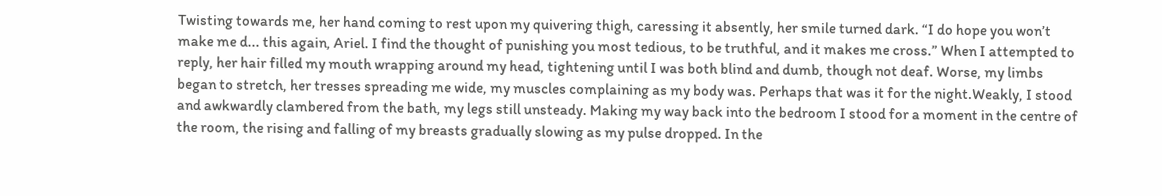Twisting towards me, her hand coming to rest upon my quivering thigh, caressing it absently, her smile turned dark. “I do hope you won’t make me d... this again, Ariel. I find the thought of punishing you most tedious, to be truthful, and it makes me cross.” When I attempted to reply, her hair filled my mouth wrapping around my head, tightening until I was both blind and dumb, though not deaf. Worse, my limbs began to stretch, her tresses spreading me wide, my muscles complaining as my body was. Perhaps that was it for the night.Weakly, I stood and awkwardly clambered from the bath, my legs still unsteady. Making my way back into the bedroom I stood for a moment in the centre of the room, the rising and falling of my breasts gradually slowing as my pulse dropped. In the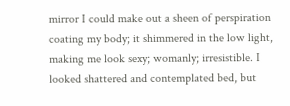mirror I could make out a sheen of perspiration coating my body; it shimmered in the low light, making me look sexy; womanly; irresistible. I looked shattered and contemplated bed, but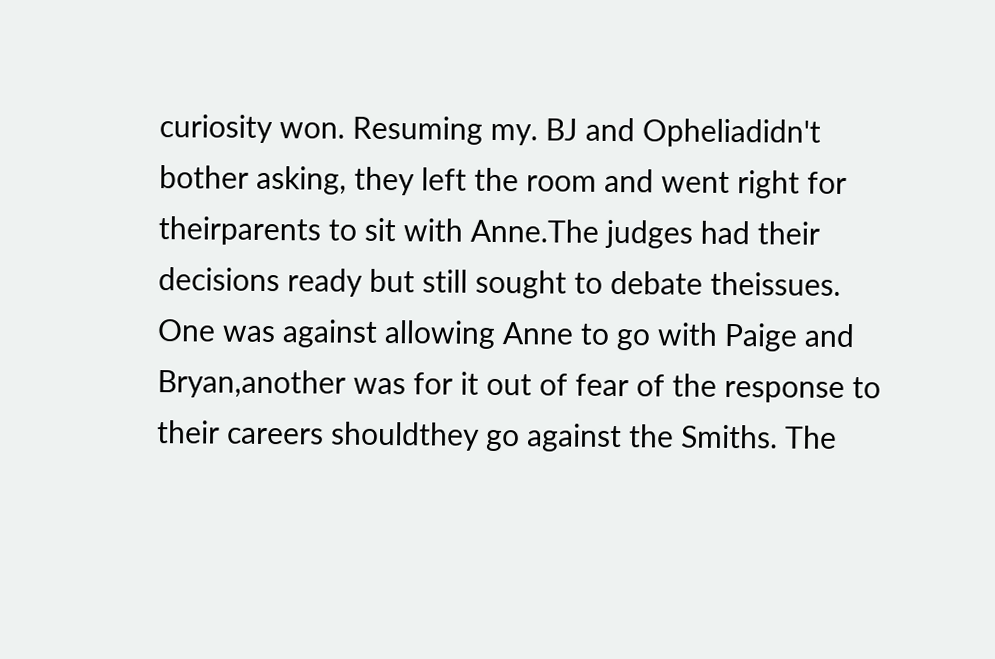curiosity won. Resuming my. BJ and Opheliadidn't bother asking, they left the room and went right for theirparents to sit with Anne.The judges had their decisions ready but still sought to debate theissues. One was against allowing Anne to go with Paige and Bryan,another was for it out of fear of the response to their careers shouldthey go against the Smiths. The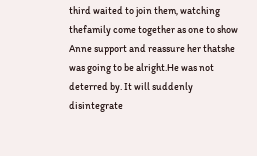third waited to join them, watching thefamily come together as one to show Anne support and reassure her thatshe was going to be alright.He was not deterred by. It will suddenly disintegrate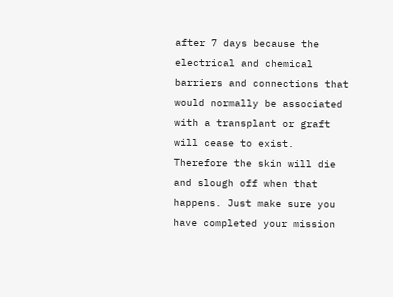after 7 days because the electrical and chemical barriers and connections that would normally be associated with a transplant or graft will cease to exist. Therefore the skin will die and slough off when that happens. Just make sure you have completed your mission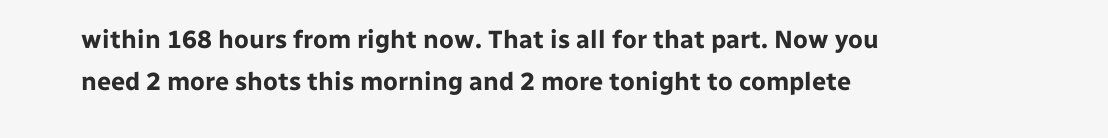within 168 hours from right now. That is all for that part. Now you need 2 more shots this morning and 2 more tonight to complete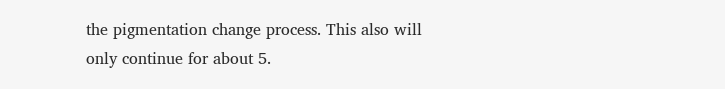the pigmentation change process. This also will only continue for about 5.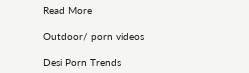Read More

Outdoor/ porn videos

Desi Porn Trends